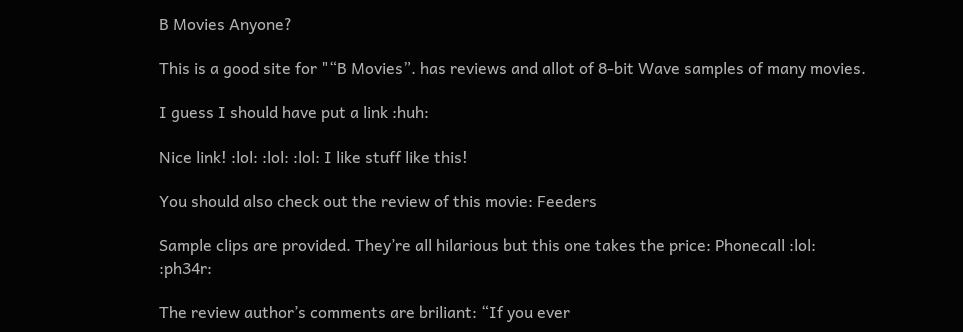B Movies Anyone?

This is a good site for "“B Movies”. has reviews and allot of 8-bit Wave samples of many movies.

I guess I should have put a link :huh:

Nice link! :lol: :lol: :lol: I like stuff like this!

You should also check out the review of this movie: Feeders

Sample clips are provided. They’re all hilarious but this one takes the price: Phonecall :lol: :ph34r:

The review author’s comments are briliant: “If you ever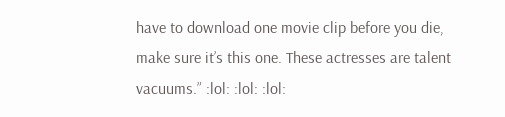have to download one movie clip before you die, make sure it’s this one. These actresses are talent vacuums.” :lol: :lol: :lol: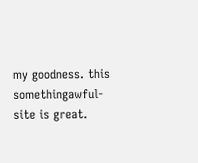my goodness. this somethingawful-site is great.